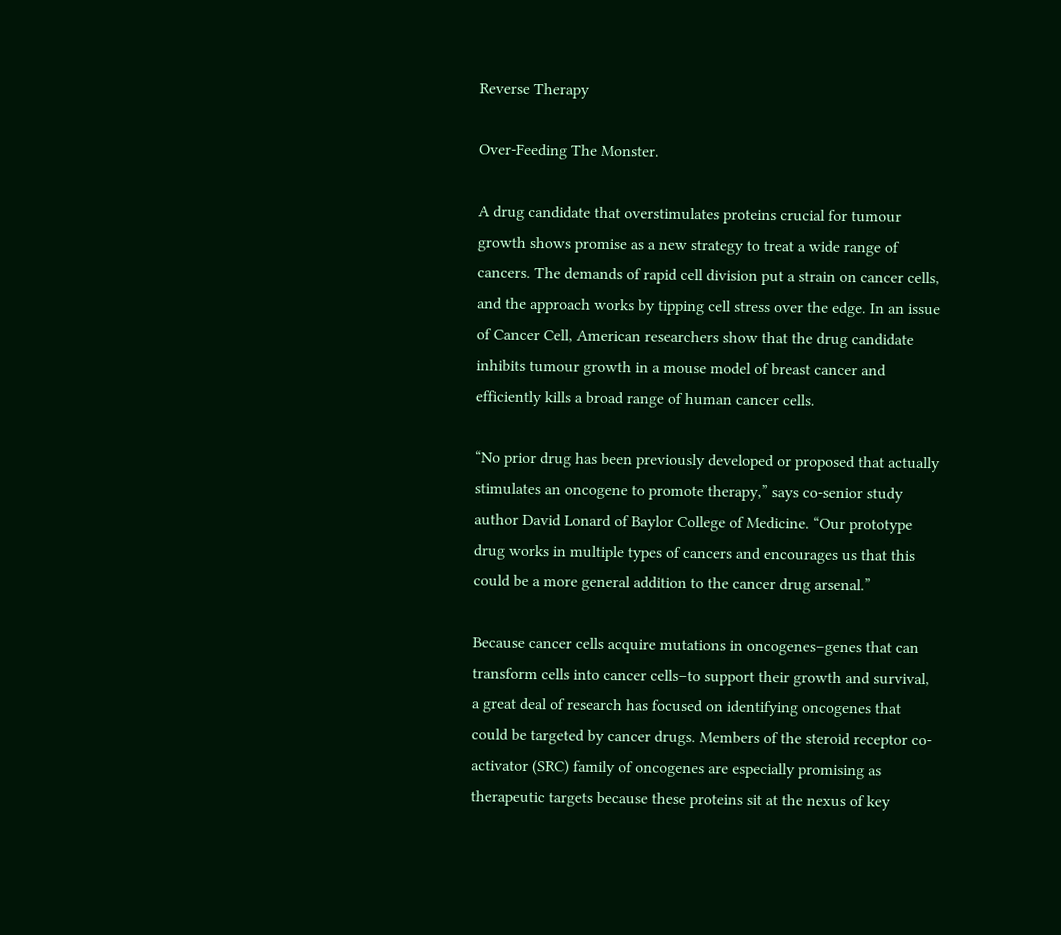Reverse Therapy

Over-Feeding The Monster.

A drug candidate that overstimulates proteins crucial for tumour growth shows promise as a new strategy to treat a wide range of cancers. The demands of rapid cell division put a strain on cancer cells, and the approach works by tipping cell stress over the edge. In an issue of Cancer Cell, American researchers show that the drug candidate inhibits tumour growth in a mouse model of breast cancer and efficiently kills a broad range of human cancer cells.

“No prior drug has been previously developed or proposed that actually stimulates an oncogene to promote therapy,” says co-senior study author David Lonard of Baylor College of Medicine. “Our prototype drug works in multiple types of cancers and encourages us that this could be a more general addition to the cancer drug arsenal.”

Because cancer cells acquire mutations in oncogenes–genes that can transform cells into cancer cells–to support their growth and survival, a great deal of research has focused on identifying oncogenes that could be targeted by cancer drugs. Members of the steroid receptor co-activator (SRC) family of oncogenes are especially promising as therapeutic targets because these proteins sit at the nexus of key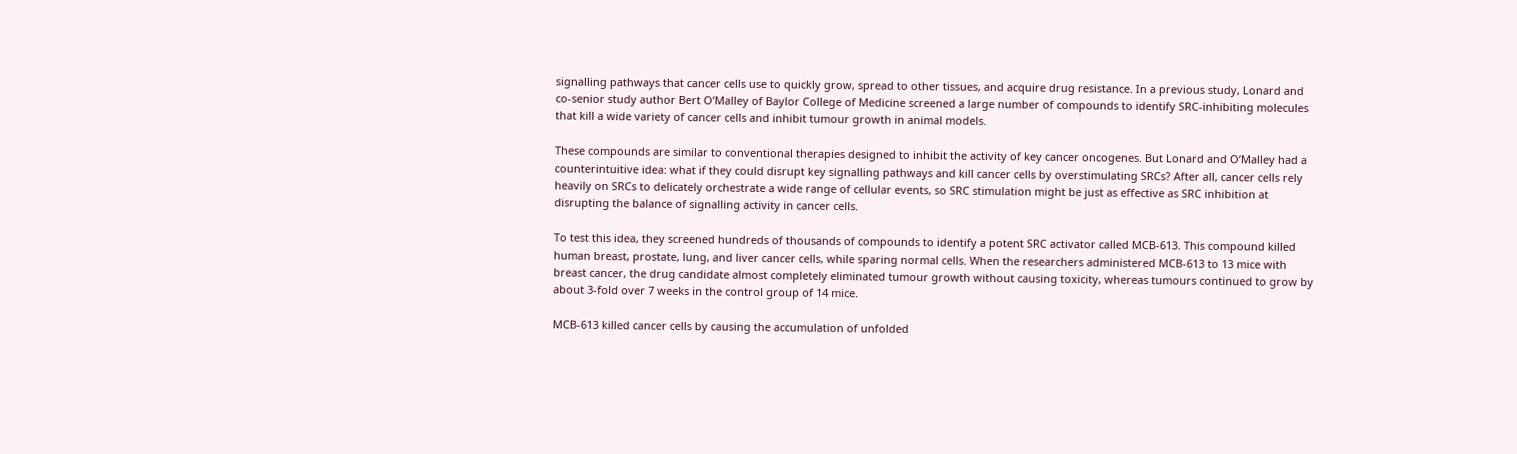signalling pathways that cancer cells use to quickly grow, spread to other tissues, and acquire drug resistance. In a previous study, Lonard and co-senior study author Bert O’Malley of Baylor College of Medicine screened a large number of compounds to identify SRC-inhibiting molecules that kill a wide variety of cancer cells and inhibit tumour growth in animal models.

These compounds are similar to conventional therapies designed to inhibit the activity of key cancer oncogenes. But Lonard and O’Malley had a counterintuitive idea: what if they could disrupt key signalling pathways and kill cancer cells by overstimulating SRCs? After all, cancer cells rely heavily on SRCs to delicately orchestrate a wide range of cellular events, so SRC stimulation might be just as effective as SRC inhibition at disrupting the balance of signalling activity in cancer cells.

To test this idea, they screened hundreds of thousands of compounds to identify a potent SRC activator called MCB-613. This compound killed human breast, prostate, lung, and liver cancer cells, while sparing normal cells. When the researchers administered MCB-613 to 13 mice with breast cancer, the drug candidate almost completely eliminated tumour growth without causing toxicity, whereas tumours continued to grow by about 3-fold over 7 weeks in the control group of 14 mice.

MCB-613 killed cancer cells by causing the accumulation of unfolded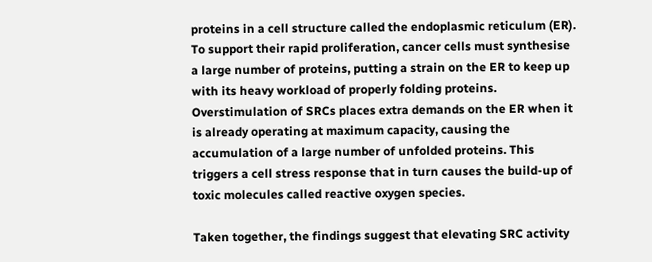proteins in a cell structure called the endoplasmic reticulum (ER). To support their rapid proliferation, cancer cells must synthesise a large number of proteins, putting a strain on the ER to keep up with its heavy workload of properly folding proteins. Overstimulation of SRCs places extra demands on the ER when it is already operating at maximum capacity, causing the accumulation of a large number of unfolded proteins. This triggers a cell stress response that in turn causes the build-up of toxic molecules called reactive oxygen species.

Taken together, the findings suggest that elevating SRC activity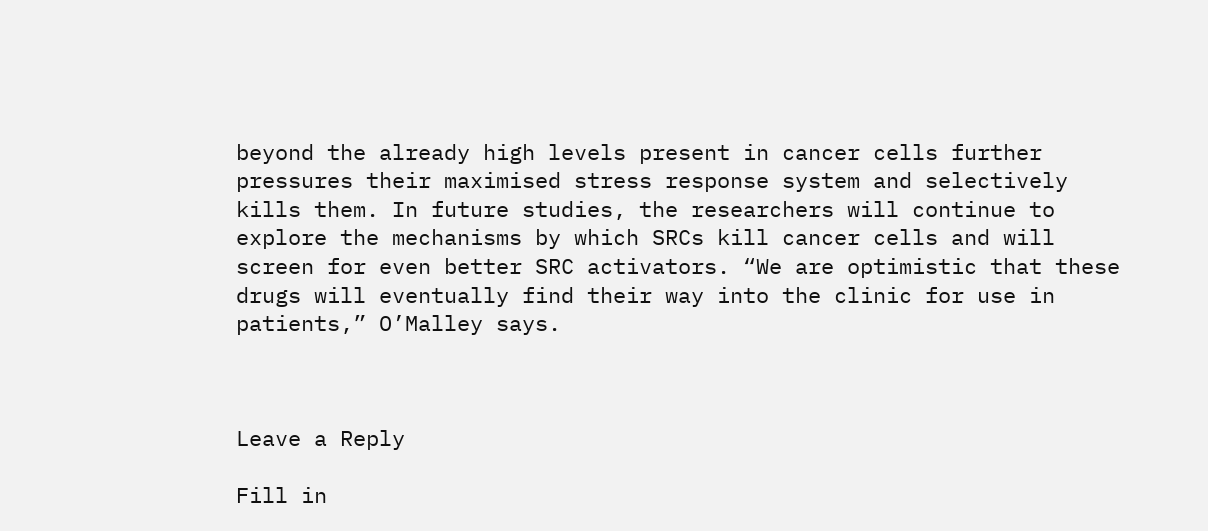beyond the already high levels present in cancer cells further pressures their maximised stress response system and selectively kills them. In future studies, the researchers will continue to explore the mechanisms by which SRCs kill cancer cells and will screen for even better SRC activators. “We are optimistic that these drugs will eventually find their way into the clinic for use in patients,” O’Malley says.



Leave a Reply

Fill in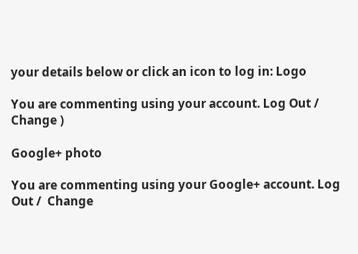your details below or click an icon to log in: Logo

You are commenting using your account. Log Out /  Change )

Google+ photo

You are commenting using your Google+ account. Log Out /  Change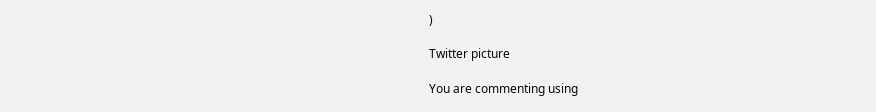)

Twitter picture

You are commenting using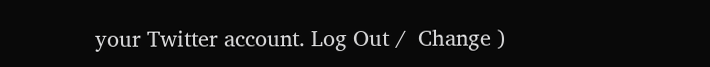your Twitter account. Log Out /  Change )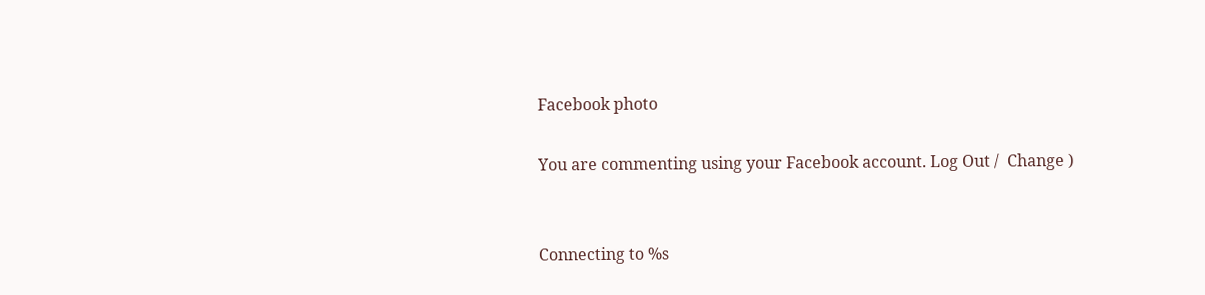Facebook photo

You are commenting using your Facebook account. Log Out /  Change )


Connecting to %s